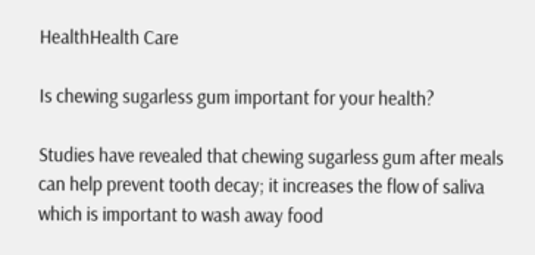HealthHealth Care

Is chewing sugarless gum important for your health?

Studies have revealed that chewing sugarless gum after meals can help prevent tooth decay; it increases the flow of saliva which is important to wash away food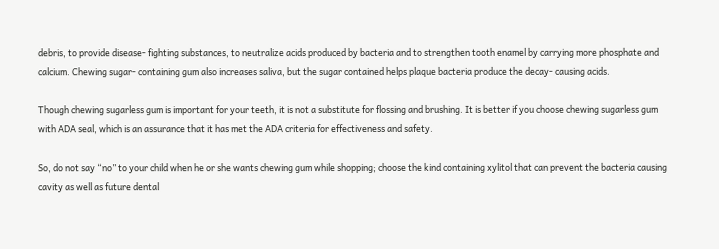debris, to provide disease- fighting substances, to neutralize acids produced by bacteria and to strengthen tooth enamel by carrying more phosphate and calcium. Chewing sugar- containing gum also increases saliva, but the sugar contained helps plaque bacteria produce the decay- causing acids.

Though chewing sugarless gum is important for your teeth, it is not a substitute for flossing and brushing. It is better if you choose chewing sugarless gum with ADA seal, which is an assurance that it has met the ADA criteria for effectiveness and safety.

So, do not say “no” to your child when he or she wants chewing gum while shopping; choose the kind containing xylitol that can prevent the bacteria causing cavity as well as future dental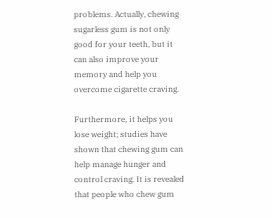problems. Actually, chewing sugarless gum is not only good for your teeth, but it can also improve your memory and help you overcome cigarette craving.

Furthermore, it helps you lose weight; studies have shown that chewing gum can help manage hunger and control craving. It is revealed that people who chew gum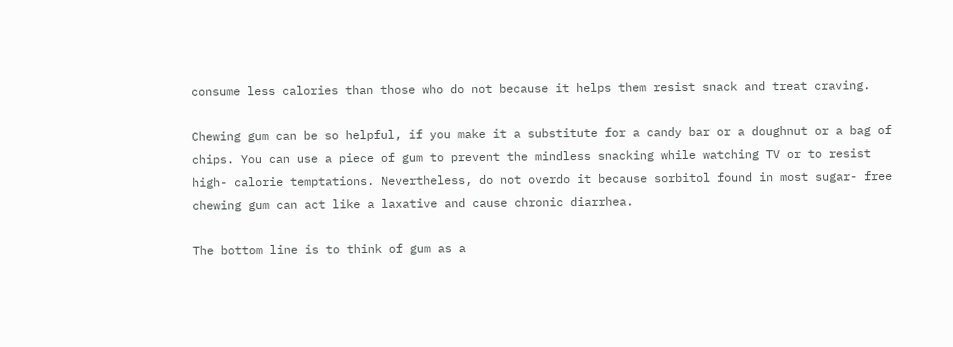consume less calories than those who do not because it helps them resist snack and treat craving.

Chewing gum can be so helpful, if you make it a substitute for a candy bar or a doughnut or a bag of chips. You can use a piece of gum to prevent the mindless snacking while watching TV or to resist high- calorie temptations. Nevertheless, do not overdo it because sorbitol found in most sugar- free chewing gum can act like a laxative and cause chronic diarrhea.

The bottom line is to think of gum as a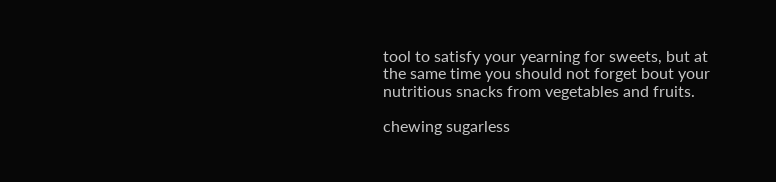tool to satisfy your yearning for sweets, but at the same time you should not forget bout your nutritious snacks from vegetables and fruits.

chewing sugarless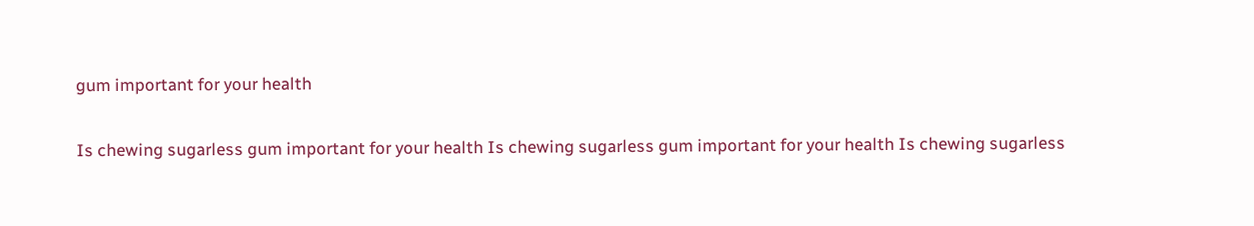gum important for your health

Is chewing sugarless gum important for your health Is chewing sugarless gum important for your health Is chewing sugarless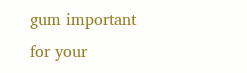gum important for your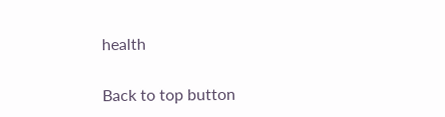health

Back to top button